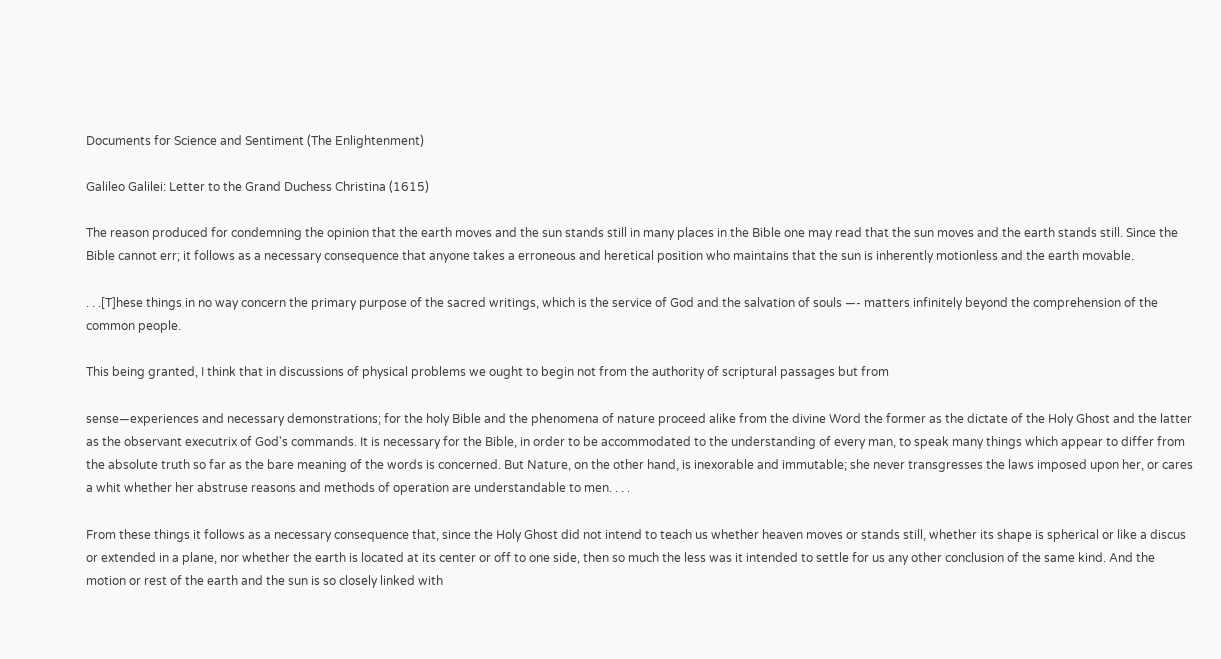Documents for Science and Sentiment (The Enlightenment)

Galileo Galilei: Letter to the Grand Duchess Christina (1615)

The reason produced for condemning the opinion that the earth moves and the sun stands still in many places in the Bible one may read that the sun moves and the earth stands still. Since the Bible cannot err; it follows as a necessary consequence that anyone takes a erroneous and heretical position who maintains that the sun is inherently motionless and the earth movable.

. . .[T]hese things in no way concern the primary purpose of the sacred writings, which is the service of God and the salvation of souls —- matters infinitely beyond the comprehension of the common people.

This being granted, I think that in discussions of physical problems we ought to begin not from the authority of scriptural passages but from

sense—experiences and necessary demonstrations; for the holy Bible and the phenomena of nature proceed alike from the divine Word the former as the dictate of the Holy Ghost and the latter as the observant executrix of God's commands. It is necessary for the Bible, in order to be accommodated to the understanding of every man, to speak many things which appear to differ from the absolute truth so far as the bare meaning of the words is concerned. But Nature, on the other hand, is inexorable and immutable; she never transgresses the laws imposed upon her, or cares a whit whether her abstruse reasons and methods of operation are understandable to men. . . .

From these things it follows as a necessary consequence that, since the Holy Ghost did not intend to teach us whether heaven moves or stands still, whether its shape is spherical or like a discus or extended in a plane, nor whether the earth is located at its center or off to one side, then so much the less was it intended to settle for us any other conclusion of the same kind. And the motion or rest of the earth and the sun is so closely linked with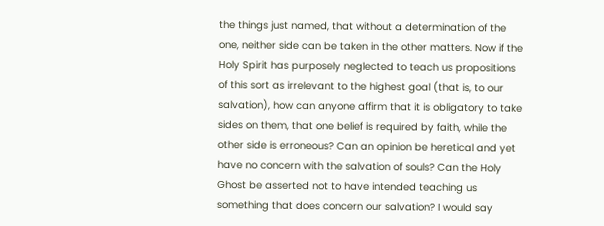the things just named, that without a determination of the one, neither side can be taken in the other matters. Now if the Holy Spirit has purposely neglected to teach us propositions of this sort as irrelevant to the highest goal (that is, to our salvation), how can anyone affirm that it is obligatory to take sides on them, that one belief is required by faith, while the other side is erroneous? Can an opinion be heretical and yet have no concern with the salvation of souls? Can the Holy Ghost be asserted not to have intended teaching us something that does concern our salvation? I would say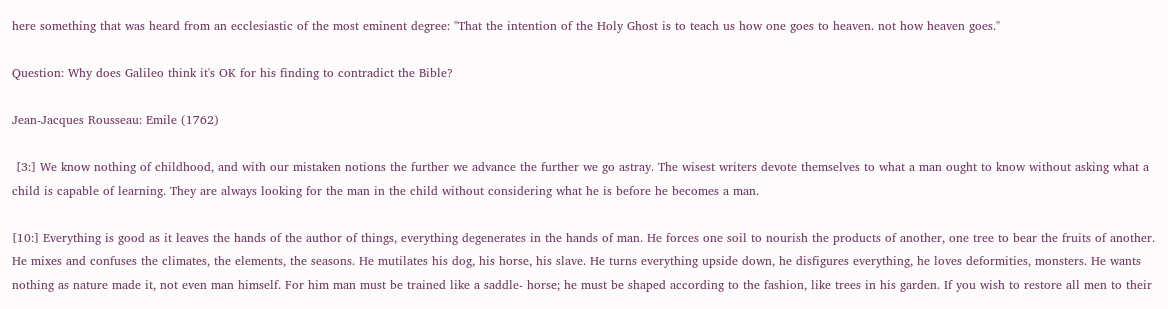here something that was heard from an ecclesiastic of the most eminent degree: "That the intention of the Holy Ghost is to teach us how one goes to heaven. not how heaven goes."

Question: Why does Galileo think it's OK for his finding to contradict the Bible?

Jean-Jacques Rousseau: Emile (1762)

 [3:] We know nothing of childhood, and with our mistaken notions the further we advance the further we go astray. The wisest writers devote themselves to what a man ought to know without asking what a child is capable of learning. They are always looking for the man in the child without considering what he is before he becomes a man.

[10:] Everything is good as it leaves the hands of the author of things, everything degenerates in the hands of man. He forces one soil to nourish the products of another, one tree to bear the fruits of another. He mixes and confuses the climates, the elements, the seasons. He mutilates his dog, his horse, his slave. He turns everything upside down, he disfigures everything, he loves deformities, monsters. He wants nothing as nature made it, not even man himself. For him man must be trained like a saddle- horse; he must be shaped according to the fashion, like trees in his garden. If you wish to restore all men to their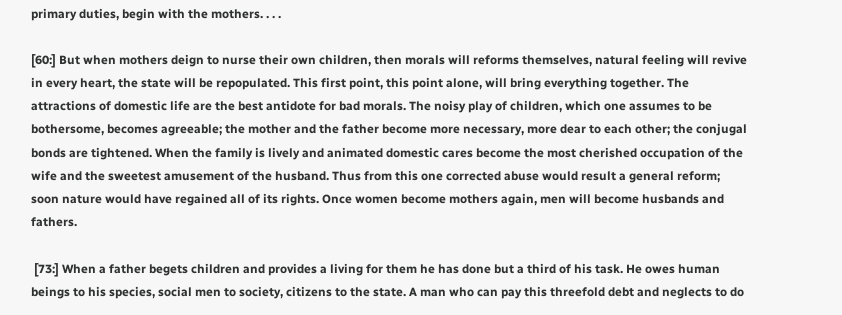primary duties, begin with the mothers. . . .

[60:] But when mothers deign to nurse their own children, then morals will reforms themselves, natural feeling will revive in every heart, the state will be repopulated. This first point, this point alone, will bring everything together. The attractions of domestic life are the best antidote for bad morals. The noisy play of children, which one assumes to be bothersome, becomes agreeable; the mother and the father become more necessary, more dear to each other; the conjugal bonds are tightened. When the family is lively and animated domestic cares become the most cherished occupation of the wife and the sweetest amusement of the husband. Thus from this one corrected abuse would result a general reform; soon nature would have regained all of its rights. Once women become mothers again, men will become husbands and fathers.

 [73:] When a father begets children and provides a living for them he has done but a third of his task. He owes human beings to his species, social men to society, citizens to the state. A man who can pay this threefold debt and neglects to do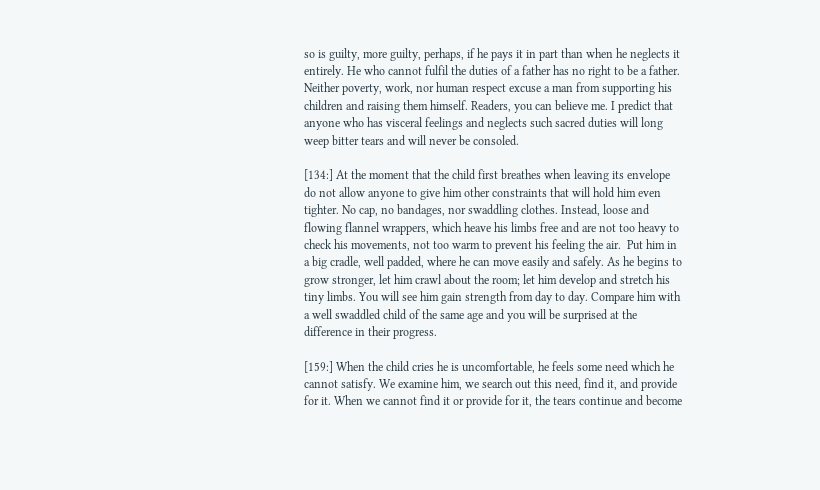so is guilty, more guilty, perhaps, if he pays it in part than when he neglects it entirely. He who cannot fulfil the duties of a father has no right to be a father. Neither poverty, work, nor human respect excuse a man from supporting his children and raising them himself. Readers, you can believe me. I predict that anyone who has visceral feelings and neglects such sacred duties will long weep bitter tears and will never be consoled.

[134:] At the moment that the child first breathes when leaving its envelope do not allow anyone to give him other constraints that will hold him even tighter. No cap, no bandages, nor swaddling clothes. Instead, loose and flowing flannel wrappers, which heave his limbs free and are not too heavy to check his movements, not too warm to prevent his feeling the air.  Put him in a big cradle, well padded, where he can move easily and safely. As he begins to grow stronger, let him crawl about the room; let him develop and stretch his tiny limbs. You will see him gain strength from day to day. Compare him with a well swaddled child of the same age and you will be surprised at the difference in their progress.

[159:] When the child cries he is uncomfortable, he feels some need which he cannot satisfy. We examine him, we search out this need, find it, and provide for it. When we cannot find it or provide for it, the tears continue and become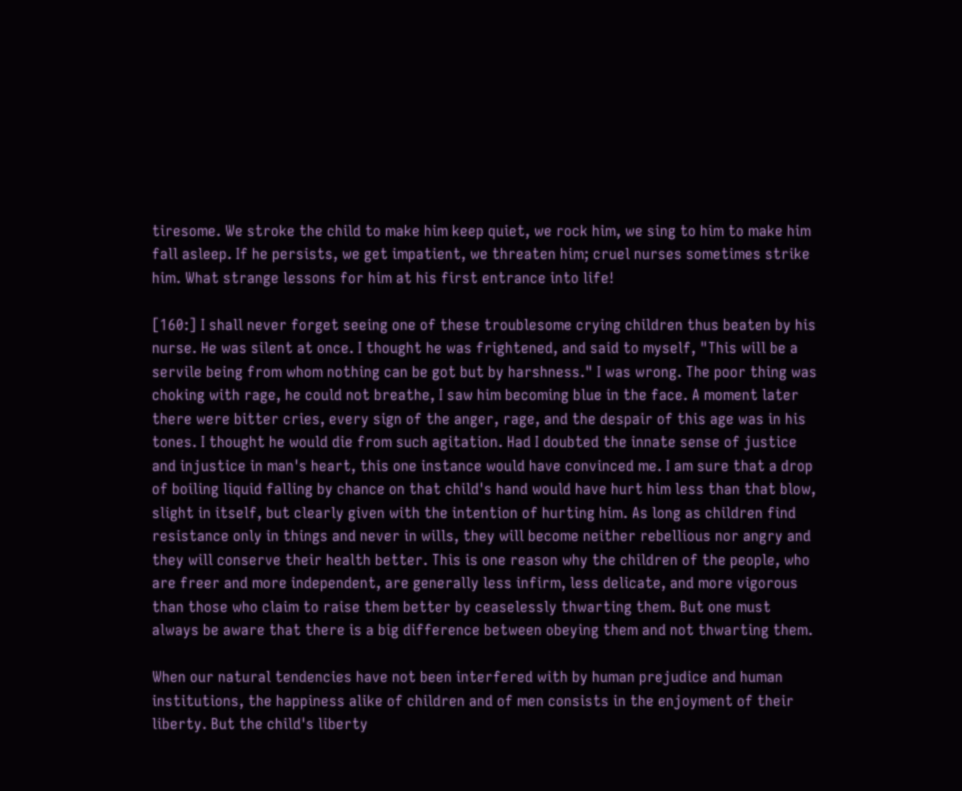tiresome. We stroke the child to make him keep quiet, we rock him, we sing to him to make him fall asleep. If he persists, we get impatient, we threaten him; cruel nurses sometimes strike him. What strange lessons for him at his first entrance into life!

[160:] I shall never forget seeing one of these troublesome crying children thus beaten by his nurse. He was silent at once. I thought he was frightened, and said to myself, "This will be a servile being from whom nothing can be got but by harshness." I was wrong. The poor thing was choking with rage, he could not breathe, I saw him becoming blue in the face. A moment later there were bitter cries, every sign of the anger, rage, and the despair of this age was in his tones. I thought he would die from such agitation. Had I doubted the innate sense of justice and injustice in man's heart, this one instance would have convinced me. I am sure that a drop of boiling liquid falling by chance on that child's hand would have hurt him less than that blow, slight in itself, but clearly given with the intention of hurting him. As long as children find resistance only in things and never in wills, they will become neither rebellious nor angry and they will conserve their health better. This is one reason why the children of the people, who are freer and more independent, are generally less infirm, less delicate, and more vigorous than those who claim to raise them better by ceaselessly thwarting them. But one must always be aware that there is a big difference between obeying them and not thwarting them.

When our natural tendencies have not been interfered with by human prejudice and human institutions, the happiness alike of children and of men consists in the enjoyment of their liberty. But the child's liberty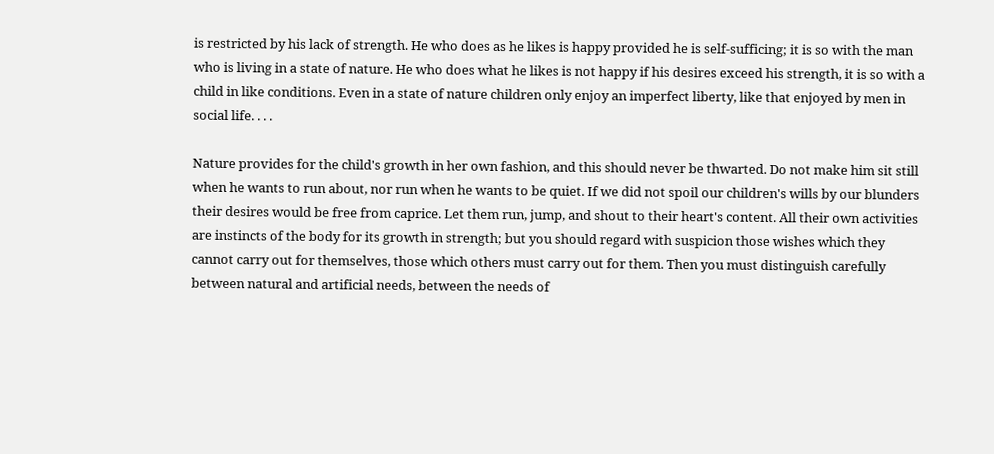is restricted by his lack of strength. He who does as he likes is happy provided he is self-sufficing; it is so with the man who is living in a state of nature. He who does what he likes is not happy if his desires exceed his strength, it is so with a child in like conditions. Even in a state of nature children only enjoy an imperfect liberty, like that enjoyed by men in social life. . . .

Nature provides for the child's growth in her own fashion, and this should never be thwarted. Do not make him sit still when he wants to run about, nor run when he wants to be quiet. If we did not spoil our children's wills by our blunders their desires would be free from caprice. Let them run, jump, and shout to their heart's content. All their own activities are instincts of the body for its growth in strength; but you should regard with suspicion those wishes which they cannot carry out for themselves, those which others must carry out for them. Then you must distinguish carefully between natural and artificial needs, between the needs of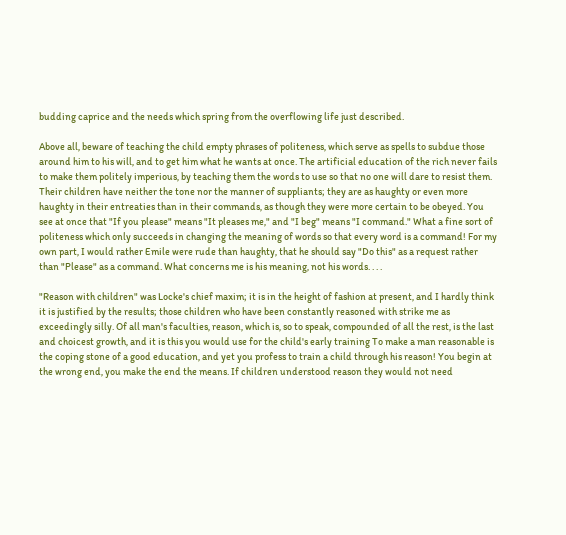budding caprice and the needs which spring from the overflowing life just described.

Above all, beware of teaching the child empty phrases of politeness, which serve as spells to subdue those around him to his will, and to get him what he wants at once. The artificial education of the rich never fails to make them politely imperious, by teaching them the words to use so that no one will dare to resist them. Their children have neither the tone nor the manner of suppliants; they are as haughty or even more haughty in their entreaties than in their commands, as though they were more certain to be obeyed. You see at once that "If you please" means "It pleases me," and "I beg" means "I command." What a fine sort of politeness which only succeeds in changing the meaning of words so that every word is a command! For my own part, I would rather Emile were rude than haughty, that he should say "Do this" as a request rather than "Please" as a command. What concerns me is his meaning, not his words. . . .

"Reason with children" was Locke's chief maxim; it is in the height of fashion at present, and I hardly think it is justified by the results; those children who have been constantly reasoned with strike me as exceedingly silly. Of all man's faculties, reason, which is, so to speak, compounded of all the rest, is the last and choicest growth, and it is this you would use for the child's early training To make a man reasonable is the coping stone of a good education, and yet you profess to train a child through his reason! You begin at the wrong end, you make the end the means. If children understood reason they would not need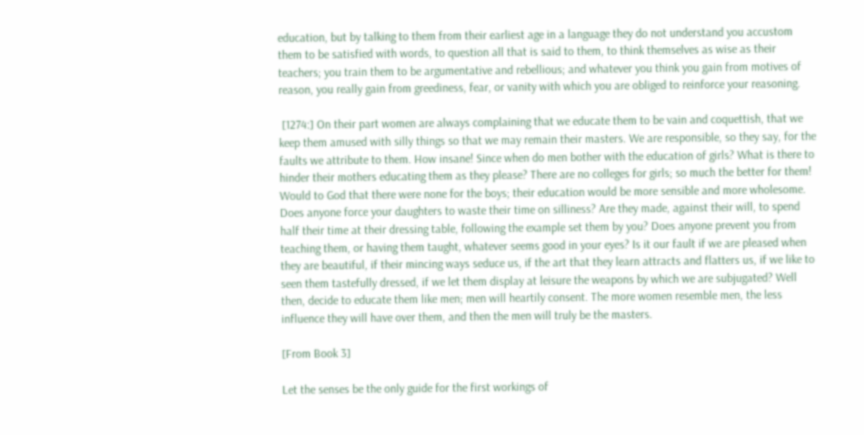education, but by talking to them from their earliest age in a language they do not understand you accustom them to be satisfied with words, to question all that is said to them, to think themselves as wise as their teachers; you train them to be argumentative and rebellious; and whatever you think you gain from motives of reason, you really gain from greediness, fear, or vanity with which you are obliged to reinforce your reasoning.

 [1274:] On their part women are always complaining that we educate them to be vain and coquettish, that we keep them amused with silly things so that we may remain their masters. We are responsible, so they say, for the faults we attribute to them. How insane! Since when do men bother with the education of girls? What is there to hinder their mothers educating them as they please? There are no colleges for girls; so much the better for them! Would to God that there were none for the boys; their education would be more sensible and more wholesome. Does anyone force your daughters to waste their time on silliness? Are they made, against their will, to spend half their time at their dressing table, following the example set them by you? Does anyone prevent you from teaching them, or having them taught, whatever seems good in your eyes? Is it our fault if we are pleased when they are beautiful, if their mincing ways seduce us, if the art that they learn attracts and flatters us, if we like to seen them tastefully dressed, if we let them display at leisure the weapons by which we are subjugated? Well then, decide to educate them like men; men will heartily consent. The more women resemble men, the less influence they will have over them, and then the men will truly be the masters.

[From Book 3]

Let the senses be the only guide for the first workings of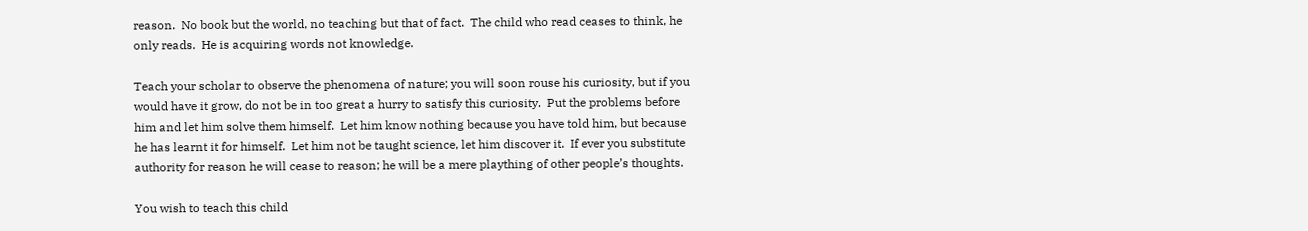reason.  No book but the world, no teaching but that of fact.  The child who read ceases to think, he only reads.  He is acquiring words not knowledge.

Teach your scholar to observe the phenomena of nature; you will soon rouse his curiosity, but if you would have it grow, do not be in too great a hurry to satisfy this curiosity.  Put the problems before him and let him solve them himself.  Let him know nothing because you have told him, but because he has learnt it for himself.  Let him not be taught science, let him discover it.  If ever you substitute authority for reason he will cease to reason; he will be a mere plaything of other people’s thoughts.

You wish to teach this child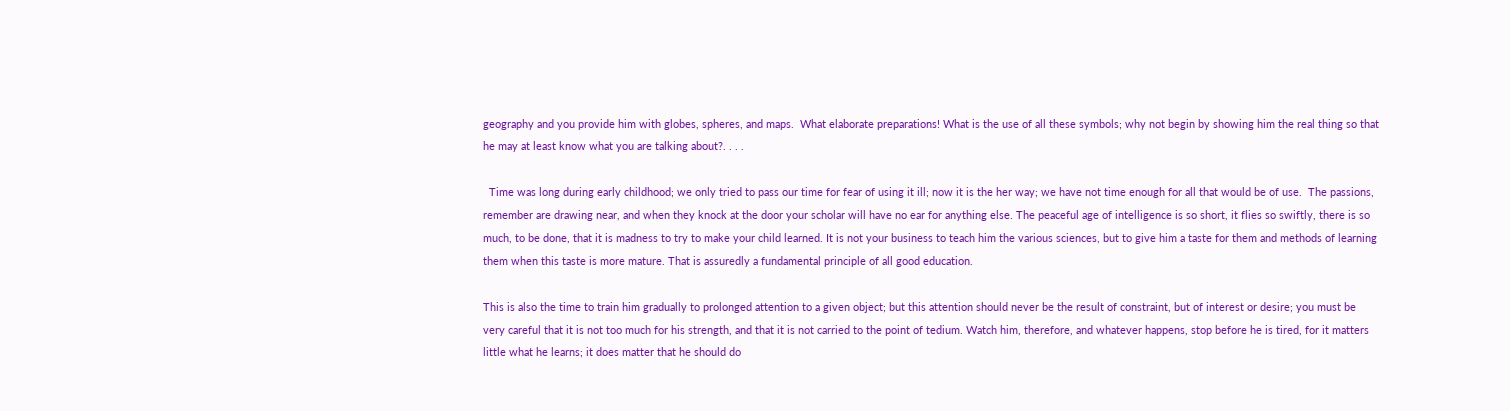geography and you provide him with globes, spheres, and maps.  What elaborate preparations! What is the use of all these symbols; why not begin by showing him the real thing so that he may at least know what you are talking about?. . . .

  Time was long during early childhood; we only tried to pass our time for fear of using it ill; now it is the her way; we have not time enough for all that would be of use.  The passions, remember are drawing near, and when they knock at the door your scholar will have no ear for anything else. The peaceful age of intelligence is so short, it flies so swiftly, there is so much, to be done, that it is madness to try to make your child learned. It is not your business to teach him the various sciences, but to give him a taste for them and methods of learning them when this taste is more mature. That is assuredly a fundamental principle of all good education.

This is also the time to train him gradually to prolonged attention to a given object; but this attention should never be the result of constraint, but of interest or desire; you must be very careful that it is not too much for his strength, and that it is not carried to the point of tedium. Watch him, therefore, and whatever happens, stop before he is tired, for it matters little what he learns; it does matter that he should do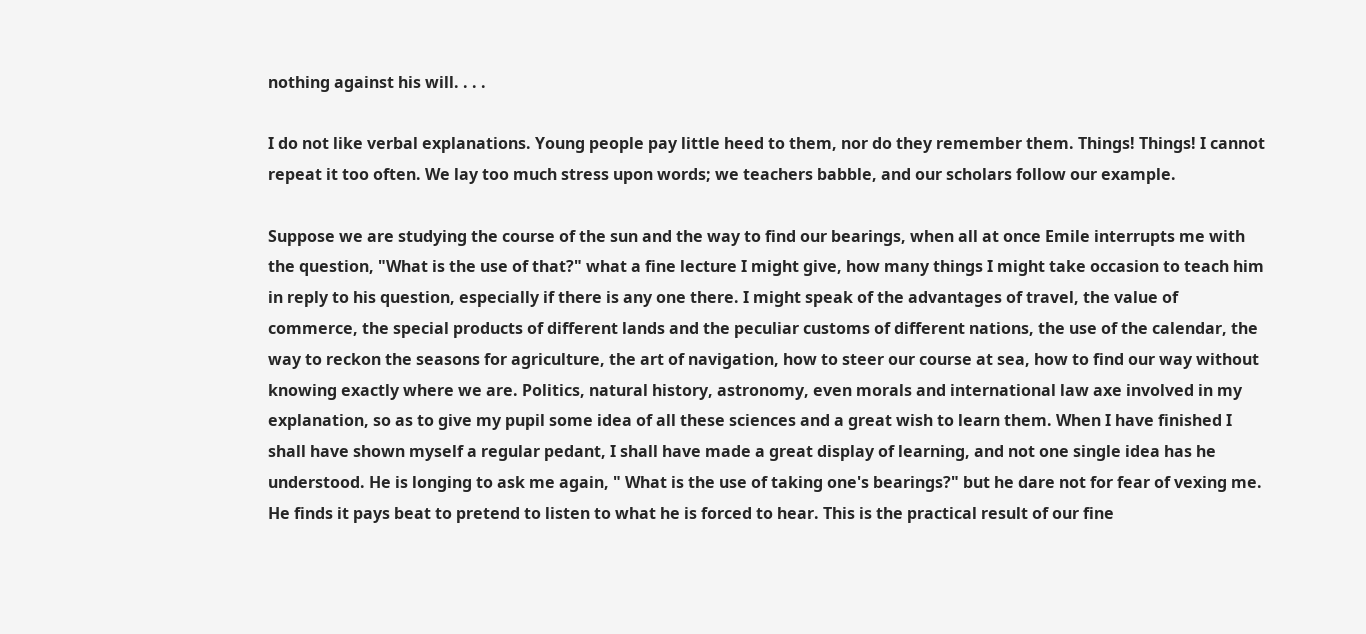nothing against his will. . . .

I do not like verbal explanations. Young people pay little heed to them, nor do they remember them. Things! Things! I cannot repeat it too often. We lay too much stress upon words; we teachers babble, and our scholars follow our example.

Suppose we are studying the course of the sun and the way to find our bearings, when all at once Emile interrupts me with the question, "What is the use of that?" what a fine lecture I might give, how many things I might take occasion to teach him in reply to his question, especially if there is any one there. I might speak of the advantages of travel, the value of commerce, the special products of different lands and the peculiar customs of different nations, the use of the calendar, the way to reckon the seasons for agriculture, the art of navigation, how to steer our course at sea, how to find our way without knowing exactly where we are. Politics, natural history, astronomy, even morals and international law axe involved in my explanation, so as to give my pupil some idea of all these sciences and a great wish to learn them. When I have finished I shall have shown myself a regular pedant, I shall have made a great display of learning, and not one single idea has he understood. He is longing to ask me again, " What is the use of taking one's bearings?" but he dare not for fear of vexing me. He finds it pays beat to pretend to listen to what he is forced to hear. This is the practical result of our fine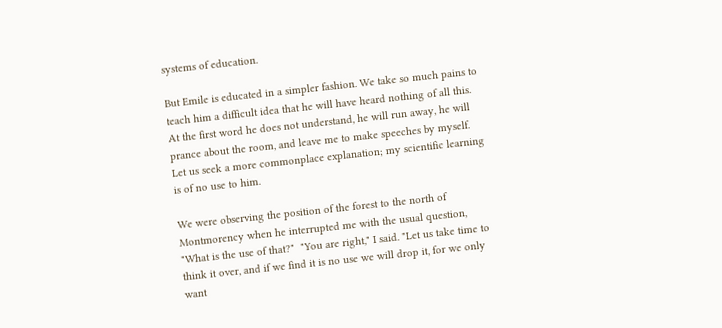systems of education.

But Emile is educated in a simpler fashion. We take so much pains to teach him a difficult idea that he will have heard nothing of all this. At the first word he does not understand, he will run away, he will prance about the room, and leave me to make speeches by myself. Let us seek a more commonplace explanation; my scientific learning is of no use to him.

We were observing the position of the forest to the north of Montmorency when he interrupted me with the usual question, "What is the use of that?"  "You are right," I said. "Let us take time to think it over, and if we find it is no use we will drop it, for we only want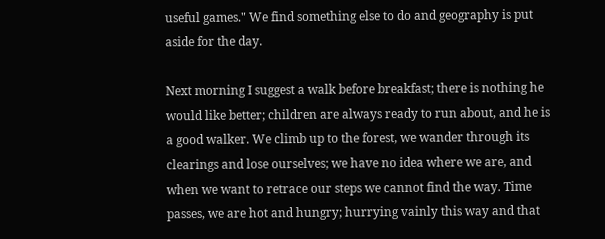useful games." We find something else to do and geography is put aside for the day.

Next morning I suggest a walk before breakfast; there is nothing he would like better; children are always ready to run about, and he is a good walker. We climb up to the forest, we wander through its clearings and lose ourselves; we have no idea where we are, and when we want to retrace our steps we cannot find the way. Time passes, we are hot and hungry; hurrying vainly this way and that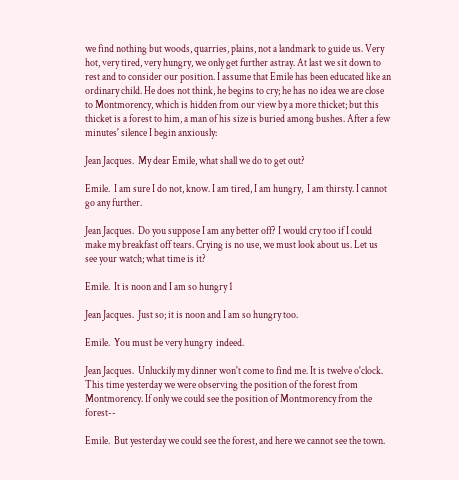we find nothing but woods, quarries, plains, not a landmark to guide us. Very hot, very tired, very hungry, we only get further astray. At last we sit down to rest and to consider our position. I assume that Emile has been educated like an ordinary child. He does not think, he begins to cry; he has no idea we are close to Montmorency, which is hidden from our view by a more thicket; but this thicket is a forest to him, a man of his size is buried among bushes. After a few minutes' silence I begin anxiously:

Jean Jacques.  My dear Emile, what shall we do to get out?

Emile.  I am sure I do not, know. I am tired, I am hungry,  I am thirsty. I cannot go any further.

Jean Jacques.  Do you suppose I am any better off? I would cry too if I could make my breakfast off tears. Crying is no use, we must look about us. Let us see your watch; what time is it?

Emile.  It is noon and I am so hungry 1

Jean Jacques.  Just so; it is noon and I am so hungry too.

Emile.  You must be very hungry  indeed.

Jean Jacques.  Unluckily my dinner won't come to find me. It is twelve o'clock. This time yesterday we were observing the position of the forest from Montmorency. If only we could see the position of Montmorency from the forest--

Emile.  But yesterday we could see the forest, and here we cannot see the town.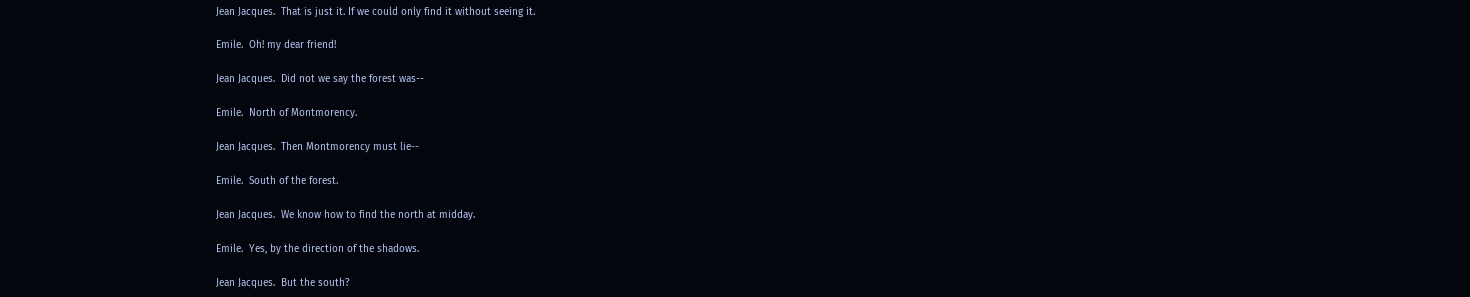Jean Jacques.  That is just it. If we could only find it without seeing it.

Emile.  Oh! my dear friend!

Jean Jacques.  Did not we say the forest was--

Emile.  North of Montmorency.

Jean Jacques.  Then Montmorency must lie--

Emile.  South of the forest.

Jean Jacques.  We know how to find the north at midday.

Emile.  Yes, by the direction of the shadows.

Jean Jacques.  But the south?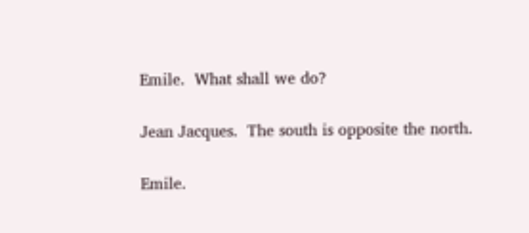Emile.  What shall we do?

Jean Jacques.  The south is opposite the north.

Emile.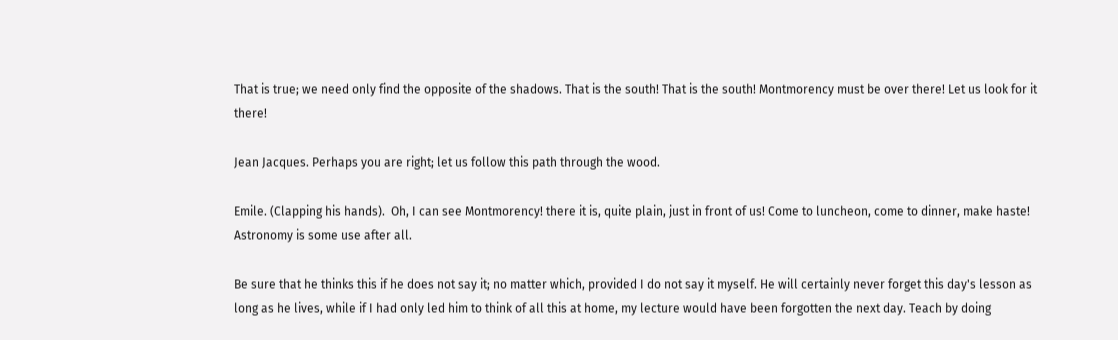That is true; we need only find the opposite of the shadows. That is the south! That is the south! Montmorency must be over there! Let us look for it there!

Jean Jacques. Perhaps you are right; let us follow this path through the wood.

Emile. (Clapping his hands).  Oh, I can see Montmorency! there it is, quite plain, just in front of us! Come to luncheon, come to dinner, make haste! Astronomy is some use after all.

Be sure that he thinks this if he does not say it; no matter which, provided I do not say it myself. He will certainly never forget this day's lesson as long as he lives, while if I had only led him to think of all this at home, my lecture would have been forgotten the next day. Teach by doing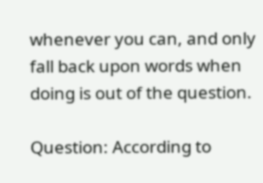whenever you can, and only fall back upon words when doing is out of the question.

Question: According to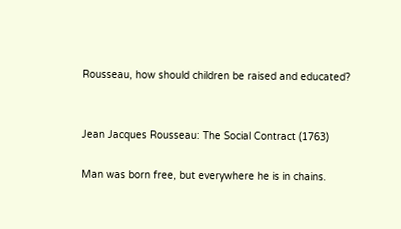Rousseau, how should children be raised and educated?


Jean Jacques Rousseau: The Social Contract (1763)

Man was born free, but everywhere he is in chains.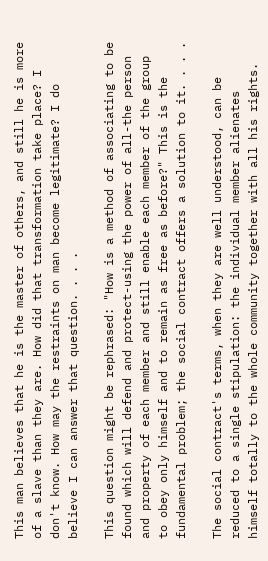This man believes that he is the master of others, and still he is more of a slave than they are. How did that transformation take place? I don't know. How may the restraints on man become legitimate? I do believe I can answer that question. . . .

This question might be rephrased: "How is a method of associating to be found which will defend and protect-using the power of all-the person and property of each member and still enable each member of the group to obey only himself and to remain as free as before?" This is the fundamental problem; the social contract offers a solution to it. . . .

The social contract's terms, when they are well understood, can be reduced to a single stipulation: the individual member alienates himself totally to the whole community together with all his rights.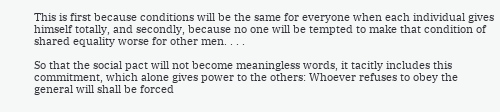This is first because conditions will be the same for everyone when each individual gives himself totally, and secondly, because no one will be tempted to make that condition of shared equality worse for other men. . . .

So that the social pact will not become meaningless words, it tacitly includes this commitment, which alone gives power to the others: Whoever refuses to obey the general will shall be forced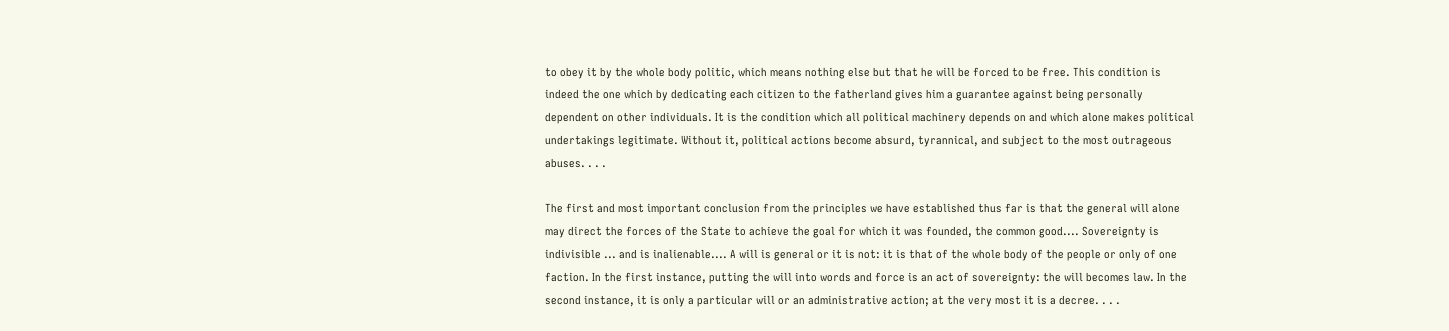to obey it by the whole body politic, which means nothing else but that he will be forced to be free. This condition is indeed the one which by dedicating each citizen to the fatherland gives him a guarantee against being personally dependent on other individuals. It is the condition which all political machinery depends on and which alone makes political undertakings legitimate. Without it, political actions become absurd, tyrannical, and subject to the most outrageous abuses. . . .

The first and most important conclusion from the principles we have established thus far is that the general will alone may direct the forces of the State to achieve the goal for which it was founded, the common good.... Sovereignty is indivisible ... and is inalienable.... A will is general or it is not: it is that of the whole body of the people or only of one faction. In the first instance, putting the will into words and force is an act of sovereignty: the will becomes law. In the second instance, it is only a particular will or an administrative action; at the very most it is a decree. . . .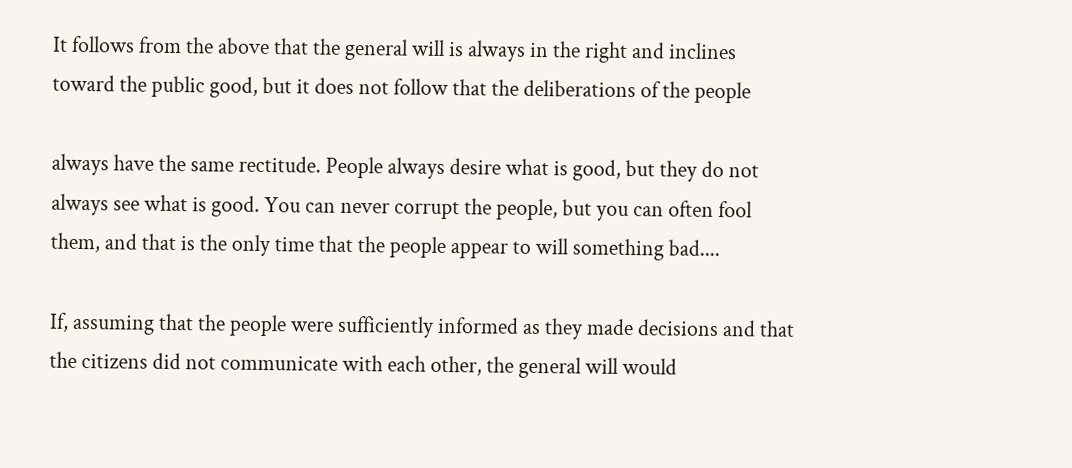It follows from the above that the general will is always in the right and inclines toward the public good, but it does not follow that the deliberations of the people

always have the same rectitude. People always desire what is good, but they do not always see what is good. You can never corrupt the people, but you can often fool them, and that is the only time that the people appear to will something bad....

If, assuming that the people were sufficiently informed as they made decisions and that the citizens did not communicate with each other, the general will would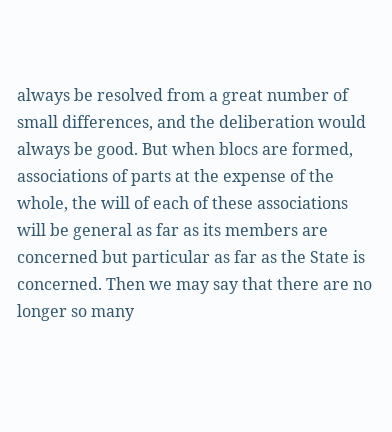always be resolved from a great number of small differences, and the deliberation would always be good. But when blocs are formed, associations of parts at the expense of the whole, the will of each of these associations will be general as far as its members are concerned but particular as far as the State is concerned. Then we may say that there are no longer so many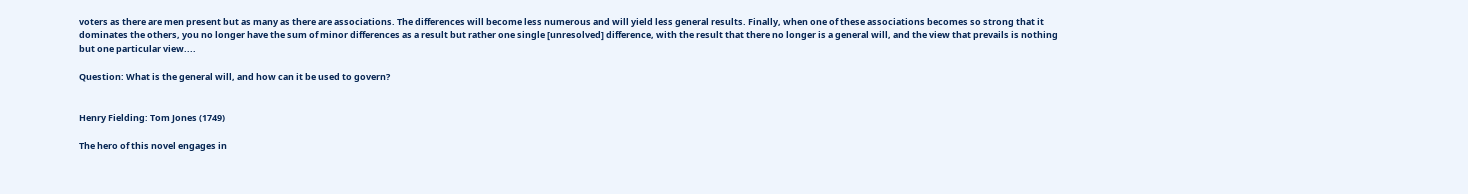voters as there are men present but as many as there are associations. The differences will become less numerous and will yield less general results. Finally, when one of these associations becomes so strong that it dominates the others, you no longer have the sum of minor differences as a result but rather one single [unresolved] difference, with the result that there no longer is a general will, and the view that prevails is nothing but one particular view....

Question: What is the general will, and how can it be used to govern?


Henry Fielding: Tom Jones (1749)

The hero of this novel engages in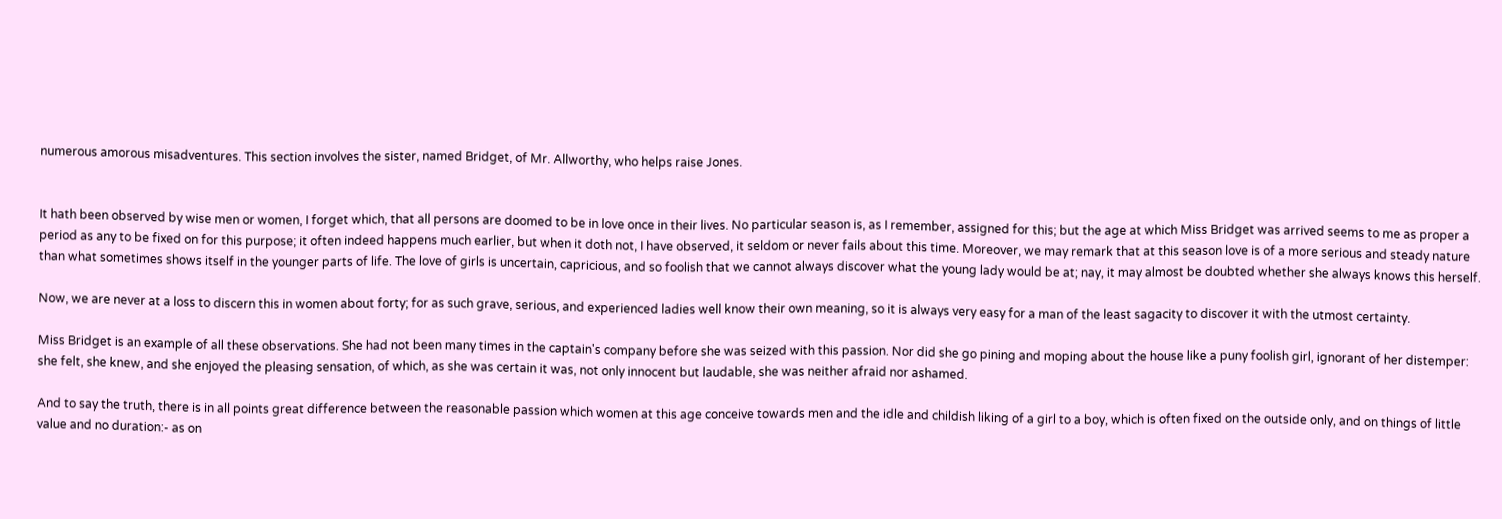numerous amorous misadventures. This section involves the sister, named Bridget, of Mr. Allworthy, who helps raise Jones.


It hath been observed by wise men or women, I forget which, that all persons are doomed to be in love once in their lives. No particular season is, as I remember, assigned for this; but the age at which Miss Bridget was arrived seems to me as proper a period as any to be fixed on for this purpose; it often indeed happens much earlier, but when it doth not, I have observed, it seldom or never fails about this time. Moreover, we may remark that at this season love is of a more serious and steady nature than what sometimes shows itself in the younger parts of life. The love of girls is uncertain, capricious, and so foolish that we cannot always discover what the young lady would be at; nay, it may almost be doubted whether she always knows this herself.

Now, we are never at a loss to discern this in women about forty; for as such grave, serious, and experienced ladies well know their own meaning, so it is always very easy for a man of the least sagacity to discover it with the utmost certainty.

Miss Bridget is an example of all these observations. She had not been many times in the captain's company before she was seized with this passion. Nor did she go pining and moping about the house like a puny foolish girl, ignorant of her distemper: she felt, she knew, and she enjoyed the pleasing sensation, of which, as she was certain it was, not only innocent but laudable, she was neither afraid nor ashamed.

And to say the truth, there is in all points great difference between the reasonable passion which women at this age conceive towards men and the idle and childish liking of a girl to a boy, which is often fixed on the outside only, and on things of little value and no duration:- as on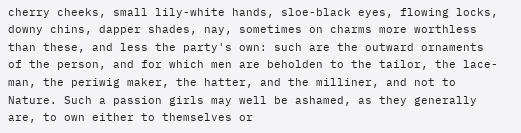cherry cheeks, small lily-white hands, sloe-black eyes, flowing locks, downy chins, dapper shades, nay, sometimes on charms more worthless than these, and less the party's own: such are the outward ornaments of the person, and for which men are beholden to the tailor, the lace-man, the periwig maker, the hatter, and the milliner, and not to Nature. Such a passion girls may well be ashamed, as they generally are, to own either to themselves or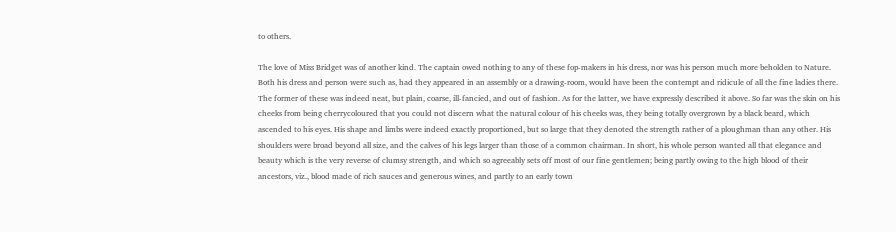to others.

The love of Miss Bridget was of another kind. The captain owed nothing to any of these fop-makers in his dress, nor was his person much more beholden to Nature. Both his dress and person were such as, had they appeared in an assembly or a drawing-room, would have been the contempt and ridicule of all the fine ladies there. The former of these was indeed neat, but plain, coarse, ill-fancied, and out of fashion. As for the latter, we have expressly described it above. So far was the skin on his cheeks from being cherrycoloured that you could not discern what the natural colour of his cheeks was, they being totally overgrown by a black beard, which ascended to his eyes. His shape and limbs were indeed exactly proportioned, but so large that they denoted the strength rather of a ploughman than any other. His shoulders were broad beyond all size, and the calves of his legs larger than those of a common chairman. In short, his whole person wanted all that elegance and beauty which is the very reverse of clumsy strength, and which so agreeably sets off most of our fine gentlemen; being partly owing to the high blood of their ancestors, viz., blood made of rich sauces and generous wines, and partly to an early town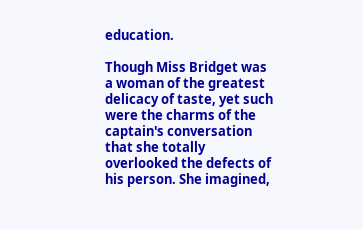education.

Though Miss Bridget was a woman of the greatest delicacy of taste, yet such were the charms of the captain's conversation that she totally overlooked the defects of his person. She imagined,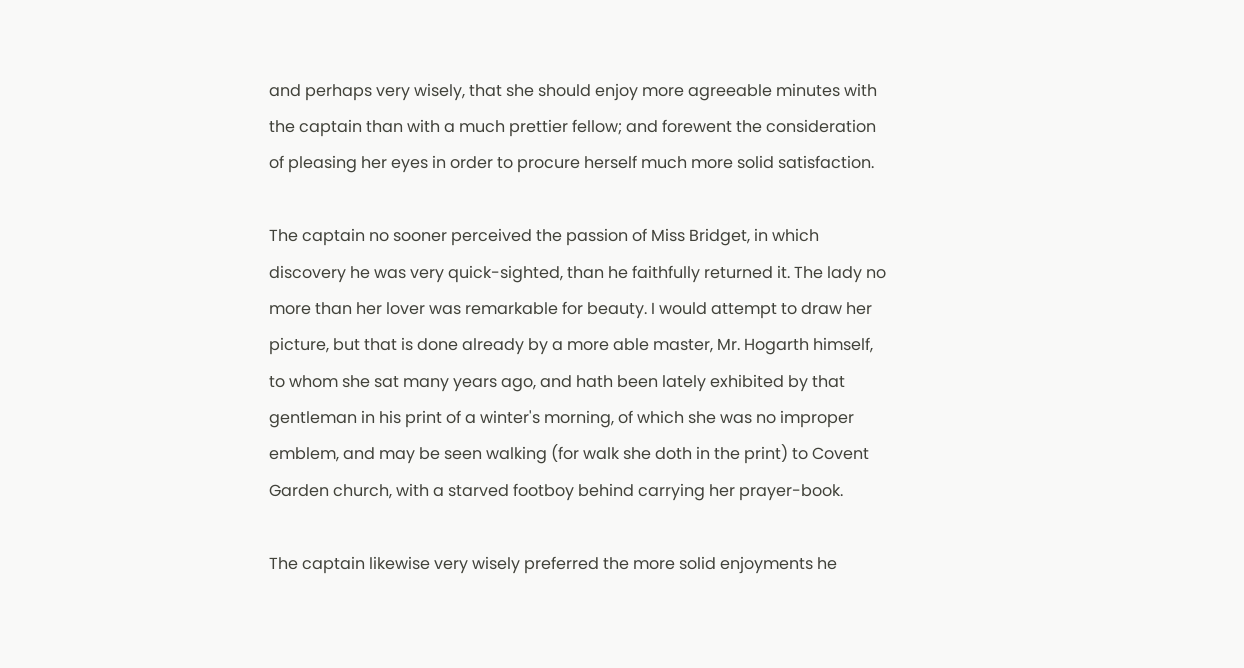and perhaps very wisely, that she should enjoy more agreeable minutes with the captain than with a much prettier fellow; and forewent the consideration of pleasing her eyes in order to procure herself much more solid satisfaction.

The captain no sooner perceived the passion of Miss Bridget, in which discovery he was very quick-sighted, than he faithfully returned it. The lady no more than her lover was remarkable for beauty. I would attempt to draw her picture, but that is done already by a more able master, Mr. Hogarth himself, to whom she sat many years ago, and hath been lately exhibited by that gentleman in his print of a winter's morning, of which she was no improper emblem, and may be seen walking (for walk she doth in the print) to Covent Garden church, with a starved footboy behind carrying her prayer-book.

The captain likewise very wisely preferred the more solid enjoyments he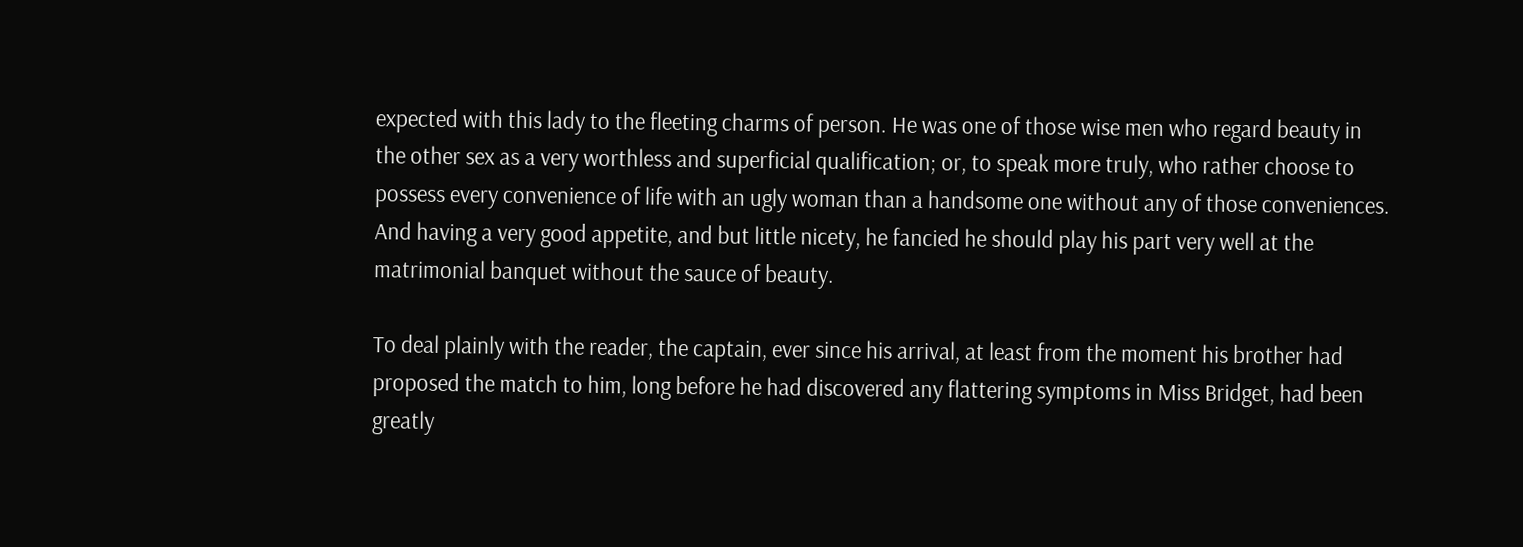expected with this lady to the fleeting charms of person. He was one of those wise men who regard beauty in the other sex as a very worthless and superficial qualification; or, to speak more truly, who rather choose to possess every convenience of life with an ugly woman than a handsome one without any of those conveniences. And having a very good appetite, and but little nicety, he fancied he should play his part very well at the matrimonial banquet without the sauce of beauty.

To deal plainly with the reader, the captain, ever since his arrival, at least from the moment his brother had proposed the match to him, long before he had discovered any flattering symptoms in Miss Bridget, had been greatly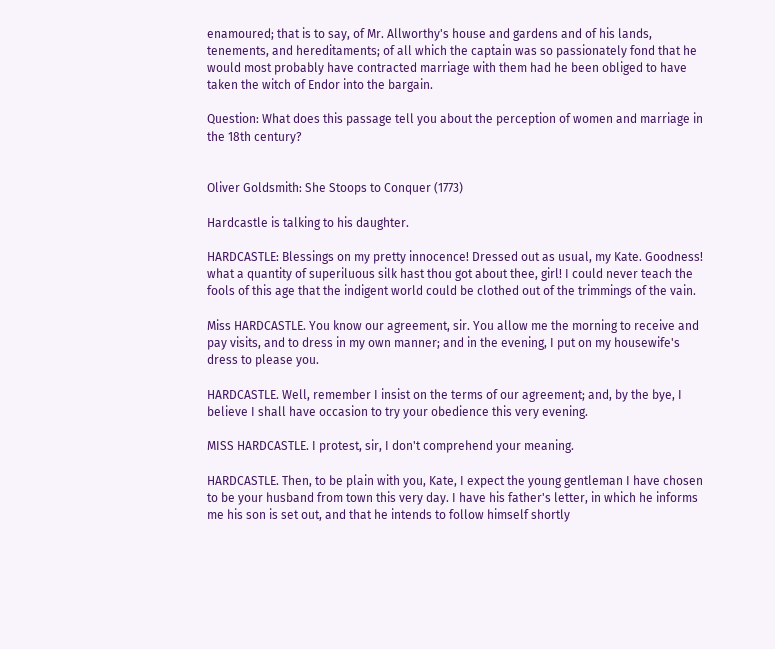enamoured; that is to say, of Mr. Allworthy's house and gardens and of his lands, tenements, and hereditaments; of all which the captain was so passionately fond that he would most probably have contracted marriage with them had he been obliged to have taken the witch of Endor into the bargain.

Question: What does this passage tell you about the perception of women and marriage in the 18th century?


Oliver Goldsmith: She Stoops to Conquer (1773)

Hardcastle is talking to his daughter.

HARDCASTLE: Blessings on my pretty innocence! Dressed out as usual, my Kate. Goodness! what a quantity of superiluous silk hast thou got about thee, girl! I could never teach the fools of this age that the indigent world could be clothed out of the trimmings of the vain.

Miss HARDCASTLE. You know our agreement, sir. You allow me the morning to receive and pay visits, and to dress in my own manner; and in the evening, I put on my housewife's dress to please you.

HARDCASTLE. Well, remember I insist on the terms of our agreement; and, by the bye, I believe I shall have occasion to try your obedience this very evening.

MISS HARDCASTLE. I protest, sir, I don't comprehend your meaning.

HARDCASTLE. Then, to be plain with you, Kate, I expect the young gentleman I have chosen to be your husband from town this very day. I have his father's letter, in which he informs me his son is set out, and that he intends to follow himself shortly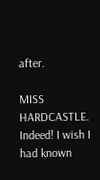after.

MISS HARDCASTLE. Indeed! I wish I had known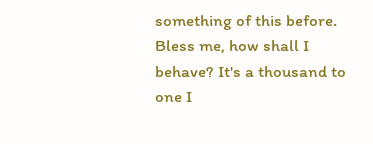something of this before. Bless me, how shall I behave? It's a thousand to one I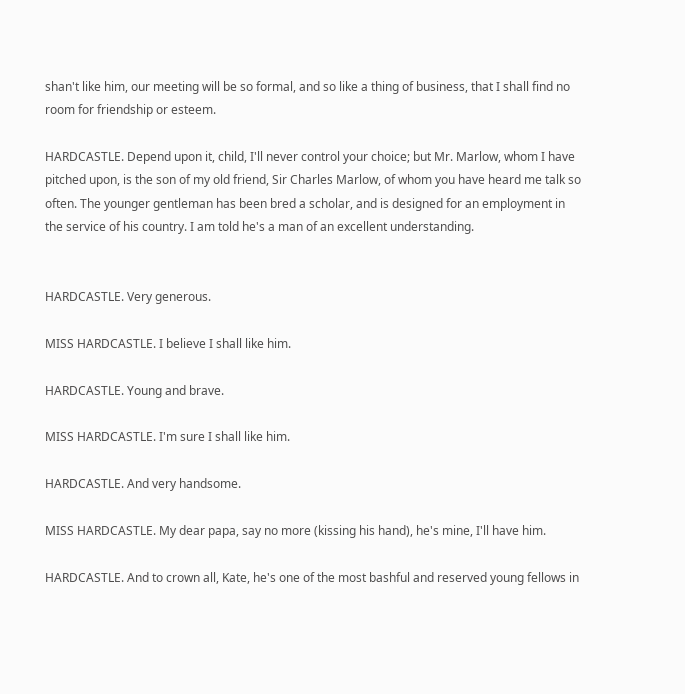shan't like him, our meeting will be so formal, and so like a thing of business, that I shall find no room for friendship or esteem.

HARDCASTLE. Depend upon it, child, I'll never control your choice; but Mr. Marlow, whom I have pitched upon, is the son of my old friend, Sir Charles Marlow, of whom you have heard me talk so often. The younger gentleman has been bred a scholar, and is designed for an employment in the service of his country. I am told he's a man of an excellent understanding.


HARDCASTLE. Very generous.

MISS HARDCASTLE. I believe I shall like him.

HARDCASTLE. Young and brave.

MISS HARDCASTLE. I'm sure I shall like him.

HARDCASTLE. And very handsome.

MISS HARDCASTLE. My dear papa, say no more (kissing his hand), he's mine, I'll have him.

HARDCASTLE. And to crown all, Kate, he's one of the most bashful and reserved young fellows in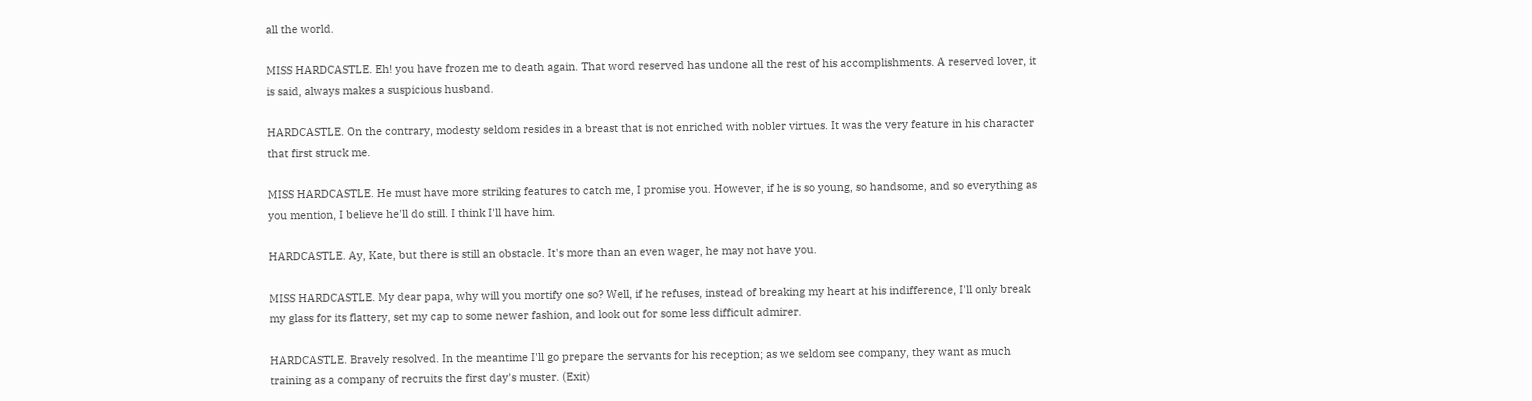all the world.

MISS HARDCASTLE. Eh! you have frozen me to death again. That word reserved has undone all the rest of his accomplishments. A reserved lover, it is said, always makes a suspicious husband.

HARDCASTLE. On the contrary, modesty seldom resides in a breast that is not enriched with nobler virtues. It was the very feature in his character that first struck me.

MISS HARDCASTLE. He must have more striking features to catch me, I promise you. However, if he is so young, so handsome, and so everything as you mention, I believe he'll do still. I think I'll have him.

HARDCASTLE. Ay, Kate, but there is still an obstacle. It's more than an even wager, he may not have you.

MISS HARDCASTLE. My dear papa, why will you mortify one so? Well, if he refuses, instead of breaking my heart at his indifference, I'll only break my glass for its flattery, set my cap to some newer fashion, and look out for some less difficult admirer.

HARDCASTLE. Bravely resolved. In the meantime I'll go prepare the servants for his reception; as we seldom see company, they want as much training as a company of recruits the first day's muster. (Exit)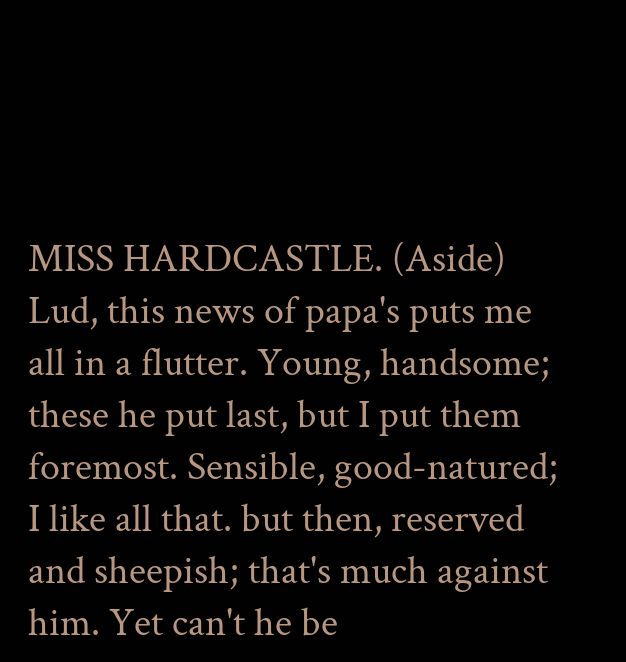MISS HARDCASTLE. (Aside) Lud, this news of papa's puts me all in a flutter. Young, handsome; these he put last, but I put them foremost. Sensible, good-natured; I like all that. but then, reserved and sheepish; that's much against him. Yet can't he be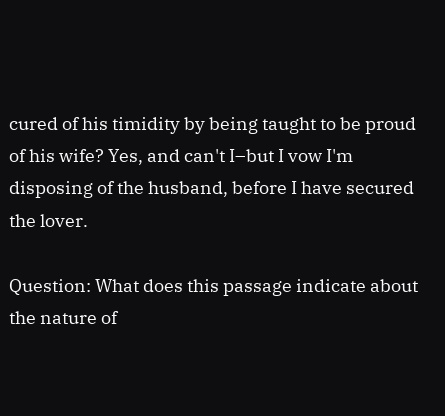cured of his timidity by being taught to be proud of his wife? Yes, and can't I–but I vow I'm disposing of the husband, before I have secured the lover.

Question: What does this passage indicate about the nature of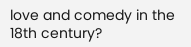love and comedy in the 18th century?